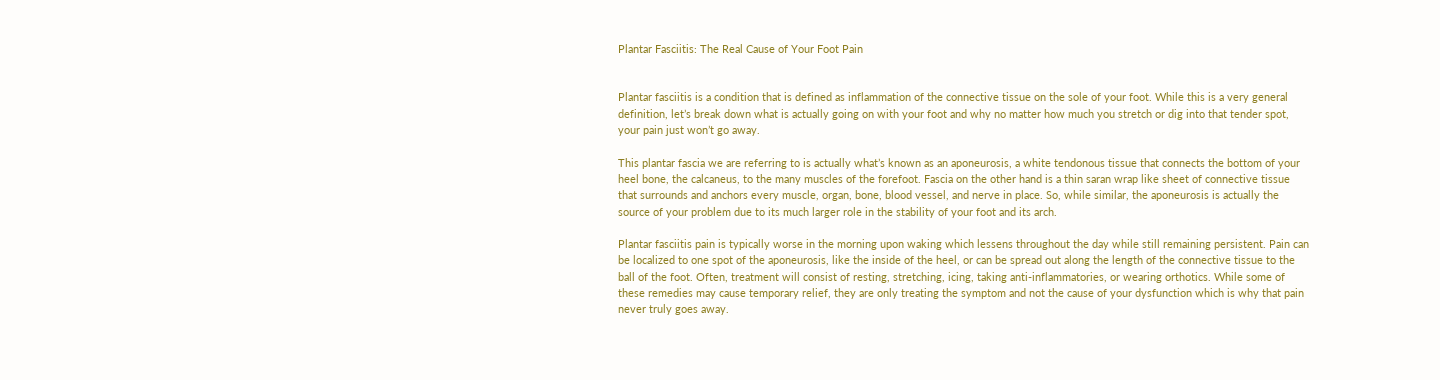Plantar Fasciitis: The Real Cause of Your Foot Pain


Plantar fasciitis is a condition that is defined as inflammation of the connective tissue on the sole of your foot. While this is a very general definition, let’s break down what is actually going on with your foot and why no matter how much you stretch or dig into that tender spot, your pain just won’t go away.

This plantar fascia we are referring to is actually what’s known as an aponeurosis, a white tendonous tissue that connects the bottom of your heel bone, the calcaneus, to the many muscles of the forefoot. Fascia on the other hand is a thin saran wrap like sheet of connective tissue that surrounds and anchors every muscle, organ, bone, blood vessel, and nerve in place. So, while similar, the aponeurosis is actually the source of your problem due to its much larger role in the stability of your foot and its arch.

Plantar fasciitis pain is typically worse in the morning upon waking which lessens throughout the day while still remaining persistent. Pain can be localized to one spot of the aponeurosis, like the inside of the heel, or can be spread out along the length of the connective tissue to the ball of the foot. Often, treatment will consist of resting, stretching, icing, taking anti-inflammatories, or wearing orthotics. While some of these remedies may cause temporary relief, they are only treating the symptom and not the cause of your dysfunction which is why that pain never truly goes away.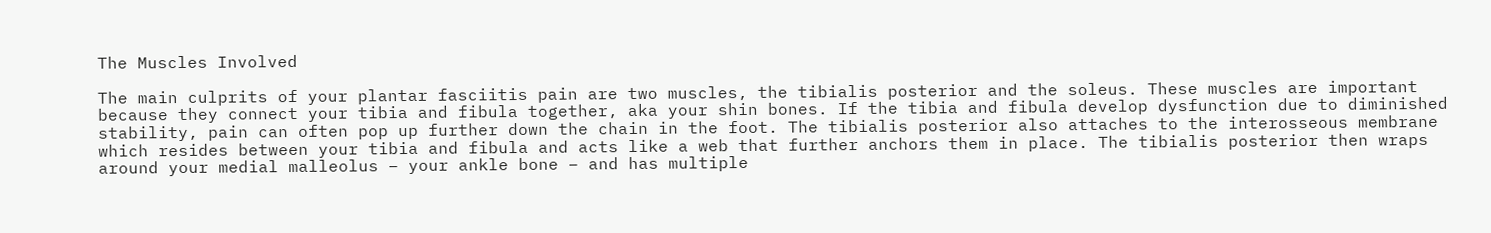The Muscles Involved

The main culprits of your plantar fasciitis pain are two muscles, the tibialis posterior and the soleus. These muscles are important because they connect your tibia and fibula together, aka your shin bones. If the tibia and fibula develop dysfunction due to diminished stability, pain can often pop up further down the chain in the foot. The tibialis posterior also attaches to the interosseous membrane which resides between your tibia and fibula and acts like a web that further anchors them in place. The tibialis posterior then wraps around your medial malleolus – your ankle bone – and has multiple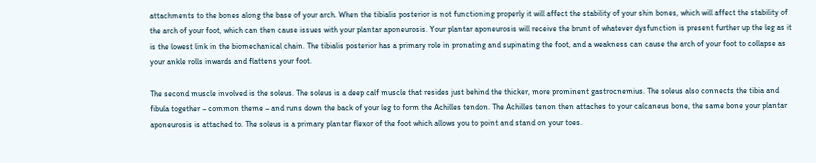attachments to the bones along the base of your arch. When the tibialis posterior is not functioning properly it will affect the stability of your shin bones, which will affect the stability of the arch of your foot, which can then cause issues with your plantar aponeurosis. Your plantar aponeurosis will receive the brunt of whatever dysfunction is present further up the leg as it is the lowest link in the biomechanical chain. The tibialis posterior has a primary role in pronating and supinating the foot, and a weakness can cause the arch of your foot to collapse as your ankle rolls inwards and flattens your foot.

The second muscle involved is the soleus. The soleus is a deep calf muscle that resides just behind the thicker, more prominent gastrocnemius. The soleus also connects the tibia and fibula together – common theme – and runs down the back of your leg to form the Achilles tendon. The Achilles tenon then attaches to your calcaneus bone, the same bone your plantar aponeurosis is attached to. The soleus is a primary plantar flexor of the foot which allows you to point and stand on your toes.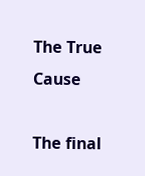The True Cause

The final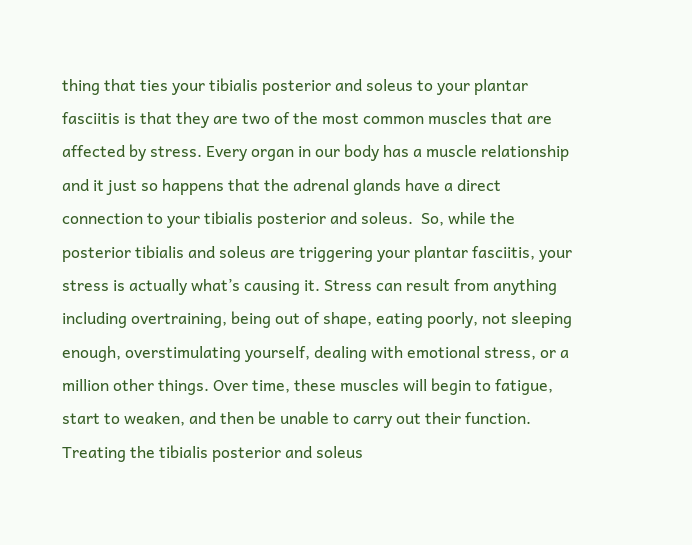thing that ties your tibialis posterior and soleus to your plantar fasciitis is that they are two of the most common muscles that are affected by stress. Every organ in our body has a muscle relationship and it just so happens that the adrenal glands have a direct connection to your tibialis posterior and soleus.  So, while the posterior tibialis and soleus are triggering your plantar fasciitis, your stress is actually what’s causing it. Stress can result from anything including overtraining, being out of shape, eating poorly, not sleeping enough, overstimulating yourself, dealing with emotional stress, or a million other things. Over time, these muscles will begin to fatigue, start to weaken, and then be unable to carry out their function. Treating the tibialis posterior and soleus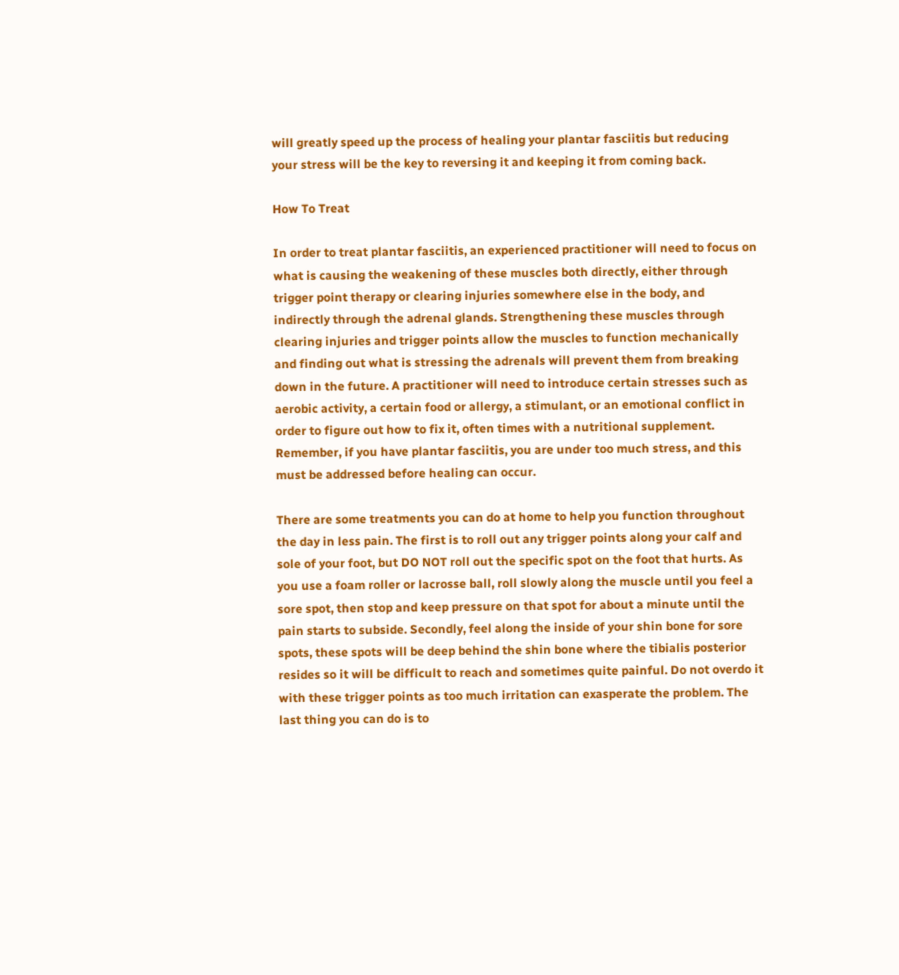will greatly speed up the process of healing your plantar fasciitis but reducing your stress will be the key to reversing it and keeping it from coming back.

How To Treat

In order to treat plantar fasciitis, an experienced practitioner will need to focus on what is causing the weakening of these muscles both directly, either through trigger point therapy or clearing injuries somewhere else in the body, and indirectly through the adrenal glands. Strengthening these muscles through clearing injuries and trigger points allow the muscles to function mechanically and finding out what is stressing the adrenals will prevent them from breaking down in the future. A practitioner will need to introduce certain stresses such as aerobic activity, a certain food or allergy, a stimulant, or an emotional conflict in order to figure out how to fix it, often times with a nutritional supplement. Remember, if you have plantar fasciitis, you are under too much stress, and this must be addressed before healing can occur.

There are some treatments you can do at home to help you function throughout the day in less pain. The first is to roll out any trigger points along your calf and sole of your foot, but DO NOT roll out the specific spot on the foot that hurts. As you use a foam roller or lacrosse ball, roll slowly along the muscle until you feel a sore spot, then stop and keep pressure on that spot for about a minute until the pain starts to subside. Secondly, feel along the inside of your shin bone for sore spots, these spots will be deep behind the shin bone where the tibialis posterior resides so it will be difficult to reach and sometimes quite painful. Do not overdo it with these trigger points as too much irritation can exasperate the problem. The last thing you can do is to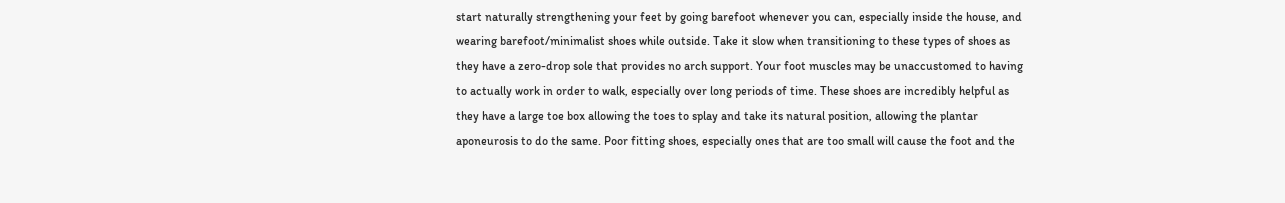start naturally strengthening your feet by going barefoot whenever you can, especially inside the house, and wearing barefoot/minimalist shoes while outside. Take it slow when transitioning to these types of shoes as they have a zero-drop sole that provides no arch support. Your foot muscles may be unaccustomed to having to actually work in order to walk, especially over long periods of time. These shoes are incredibly helpful as they have a large toe box allowing the toes to splay and take its natural position, allowing the plantar aponeurosis to do the same. Poor fitting shoes, especially ones that are too small will cause the foot and the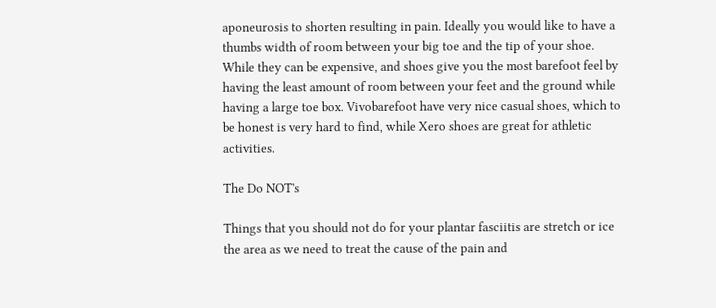aponeurosis to shorten resulting in pain. Ideally you would like to have a thumbs width of room between your big toe and the tip of your shoe. While they can be expensive, and shoes give you the most barefoot feel by having the least amount of room between your feet and the ground while having a large toe box. Vivobarefoot have very nice casual shoes, which to be honest is very hard to find, while Xero shoes are great for athletic activities.

The Do NOT's

Things that you should not do for your plantar fasciitis are stretch or ice the area as we need to treat the cause of the pain and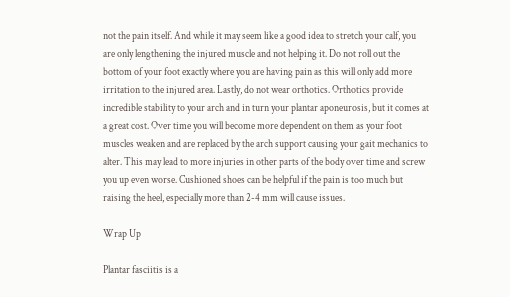not the pain itself. And while it may seem like a good idea to stretch your calf, you are only lengthening the injured muscle and not helping it. Do not roll out the bottom of your foot exactly where you are having pain as this will only add more irritation to the injured area. Lastly, do not wear orthotics. Orthotics provide incredible stability to your arch and in turn your plantar aponeurosis, but it comes at a great cost. Over time you will become more dependent on them as your foot muscles weaken and are replaced by the arch support causing your gait mechanics to alter. This may lead to more injuries in other parts of the body over time and screw you up even worse. Cushioned shoes can be helpful if the pain is too much but raising the heel, especially more than 2-4 mm will cause issues.

Wrap Up

Plantar fasciitis is a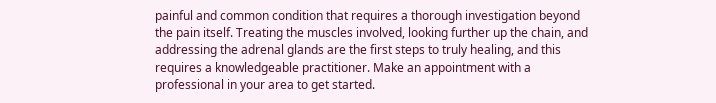painful and common condition that requires a thorough investigation beyond the pain itself. Treating the muscles involved, looking further up the chain, and addressing the adrenal glands are the first steps to truly healing, and this requires a knowledgeable practitioner. Make an appointment with a professional in your area to get started.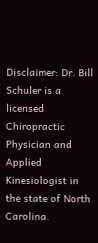Disclaimer: Dr. Bill Schuler is a licensed Chiropractic Physician and Applied Kinesiologist in the state of North Carolina.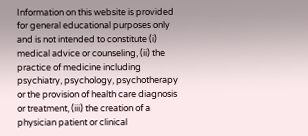Information on this website is provided for general educational purposes only and is not intended to constitute (i) medical advice or counseling, (ii) the practice of medicine including psychiatry, psychology, psychotherapy or the provision of health care diagnosis or treatment, (iii) the creation of a physician patient or clinical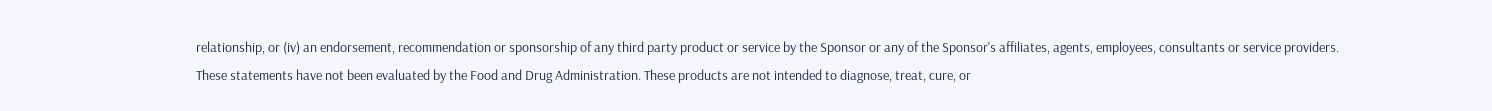relationship, or (iv) an endorsement, recommendation or sponsorship of any third party product or service by the Sponsor or any of the Sponsor's affiliates, agents, employees, consultants or service providers. These statements have not been evaluated by the Food and Drug Administration. These products are not intended to diagnose, treat, cure, or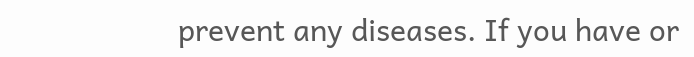prevent any diseases. If you have or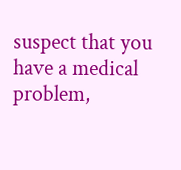suspect that you have a medical problem,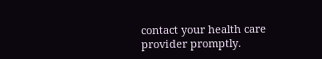contact your health care provider promptly.